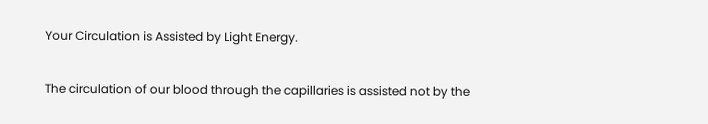Your Circulation is Assisted by Light Energy.

The circulation of our blood through the capillaries is assisted not by the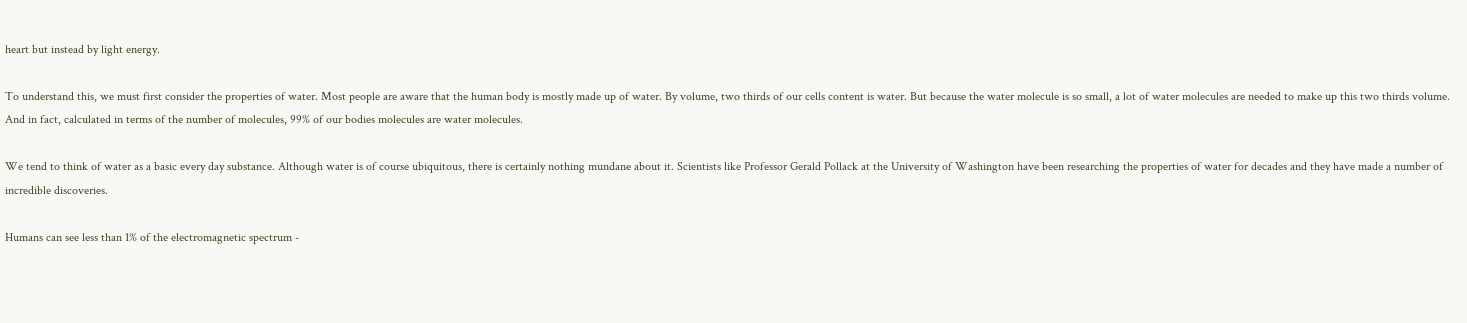heart but instead by light energy.

To understand this, we must first consider the properties of water. Most people are aware that the human body is mostly made up of water. By volume, two thirds of our cells content is water. But because the water molecule is so small, a lot of water molecules are needed to make up this two thirds volume. And in fact, calculated in terms of the number of molecules, 99% of our bodies molecules are water molecules.

We tend to think of water as a basic every day substance. Although water is of course ubiquitous, there is certainly nothing mundane about it. Scientists like Professor Gerald Pollack at the University of Washington have been researching the properties of water for decades and they have made a number of incredible discoveries.

Humans can see less than 1% of the electromagnetic spectrum -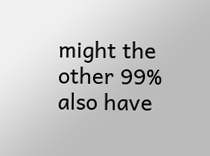might the other 99% also have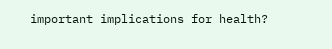important implications for health?